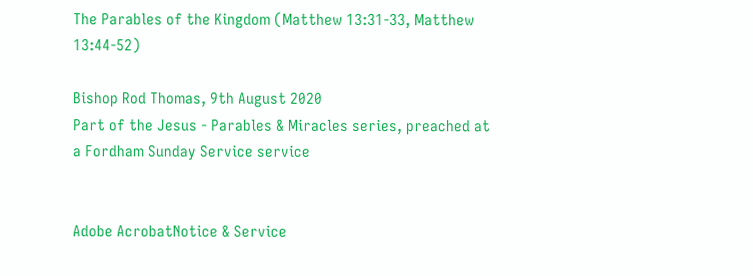The Parables of the Kingdom (Matthew 13:31-33, Matthew 13:44-52)

Bishop Rod Thomas, 9th August 2020
Part of the Jesus - Parables & Miracles series, preached at a Fordham Sunday Service service


Adobe AcrobatNotice & Service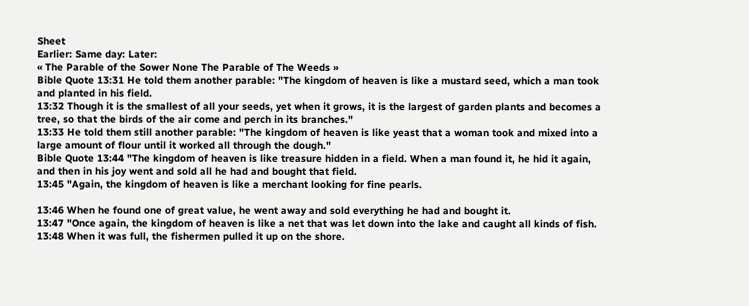Sheet
Earlier: Same day: Later:
« The Parable of the Sower None The Parable of The Weeds »
Bible Quote 13:31 He told them another parable: "The kingdom of heaven is like a mustard seed, which a man took and planted in his field.
13:32 Though it is the smallest of all your seeds, yet when it grows, it is the largest of garden plants and becomes a tree, so that the birds of the air come and perch in its branches."
13:33 He told them still another parable: "The kingdom of heaven is like yeast that a woman took and mixed into a large amount of flour until it worked all through the dough."
Bible Quote 13:44 "The kingdom of heaven is like treasure hidden in a field. When a man found it, he hid it again, and then in his joy went and sold all he had and bought that field.
13:45 "Again, the kingdom of heaven is like a merchant looking for fine pearls.

13:46 When he found one of great value, he went away and sold everything he had and bought it.
13:47 "Once again, the kingdom of heaven is like a net that was let down into the lake and caught all kinds of fish.
13:48 When it was full, the fishermen pulled it up on the shore.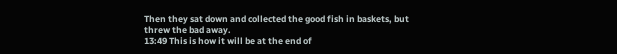Then they sat down and collected the good fish in baskets, but threw the bad away.
13:49 This is how it will be at the end of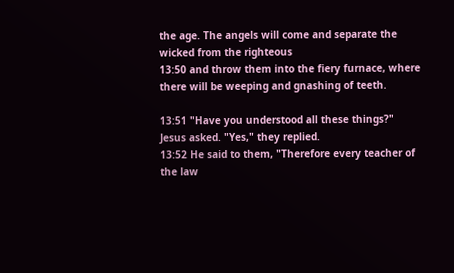the age. The angels will come and separate the wicked from the righteous
13:50 and throw them into the fiery furnace, where there will be weeping and gnashing of teeth.

13:51 "Have you understood all these things?" Jesus asked. "Yes," they replied.
13:52 He said to them, "Therefore every teacher of the law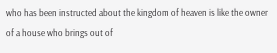who has been instructed about the kingdom of heaven is like the owner of a house who brings out of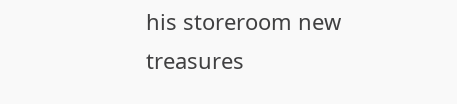his storeroom new treasures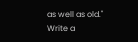as well as old."
Write a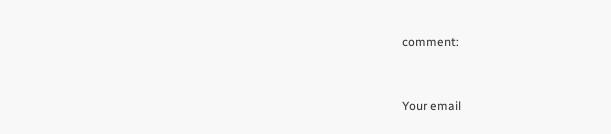comment:


Your email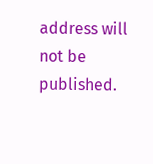address will not be published.